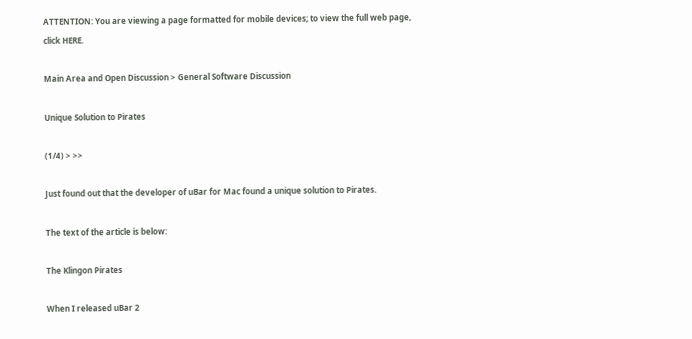ATTENTION: You are viewing a page formatted for mobile devices; to view the full web page, click HERE.

Main Area and Open Discussion > General Software Discussion

Unique Solution to Pirates

(1/4) > >>

Just found out that the developer of uBar for Mac found a unique solution to Pirates.

The text of the article is below:

The Klingon Pirates

When I released uBar 2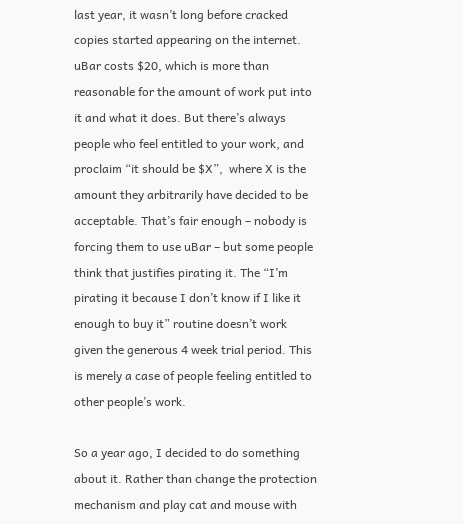last year, it wasn’t long before cracked copies started appearing on the internet. uBar costs $20, which is more than reasonable for the amount of work put into it and what it does. But there’s always people who feel entitled to your work, and proclaim “it should be $X”,  where X is the amount they arbitrarily have decided to be acceptable. That’s fair enough – nobody is forcing them to use uBar – but some people think that justifies pirating it. The “I’m pirating it because I don’t know if I like it enough to buy it” routine doesn’t work given the generous 4 week trial period. This is merely a case of people feeling entitled to other people’s work.

So a year ago, I decided to do something about it. Rather than change the protection mechanism and play cat and mouse with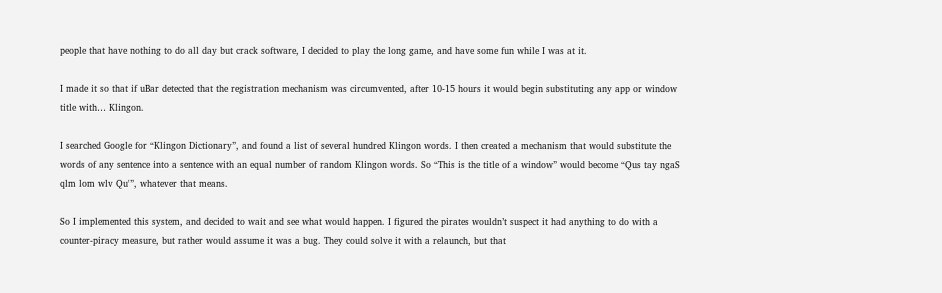people that have nothing to do all day but crack software, I decided to play the long game, and have some fun while I was at it.

I made it so that if uBar detected that the registration mechanism was circumvented, after 10-15 hours it would begin substituting any app or window title with… Klingon.

I searched Google for “Klingon Dictionary”, and found a list of several hundred Klingon words. I then created a mechanism that would substitute the words of any sentence into a sentence with an equal number of random Klingon words. So “This is the title of a window” would become “Qus tay ngaS qlm lom wlv Qu'”, whatever that means.

So I implemented this system, and decided to wait and see what would happen. I figured the pirates wouldn’t suspect it had anything to do with a counter-piracy measure, but rather would assume it was a bug. They could solve it with a relaunch, but that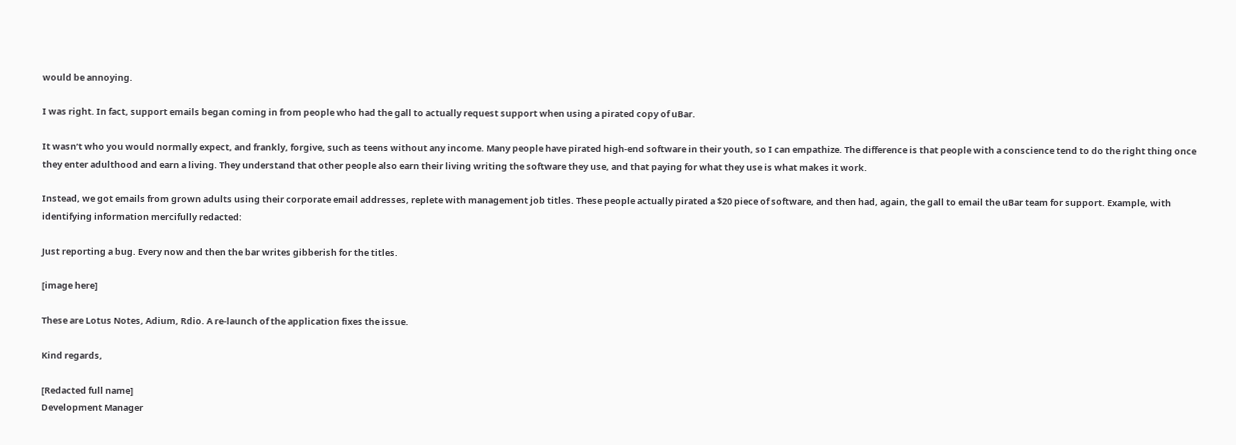would be annoying.

I was right. In fact, support emails began coming in from people who had the gall to actually request support when using a pirated copy of uBar.

It wasn’t who you would normally expect, and frankly, forgive, such as teens without any income. Many people have pirated high-end software in their youth, so I can empathize. The difference is that people with a conscience tend to do the right thing once they enter adulthood and earn a living. They understand that other people also earn their living writing the software they use, and that paying for what they use is what makes it work.

Instead, we got emails from grown adults using their corporate email addresses, replete with management job titles. These people actually pirated a $20 piece of software, and then had, again, the gall to email the uBar team for support. Example, with identifying information mercifully redacted:

Just reporting a bug. Every now and then the bar writes gibberish for the titles.

[image here]

These are Lotus Notes, Adium, Rdio. A re-launch of the application fixes the issue.

Kind regards,

[Redacted full name]
Development Manager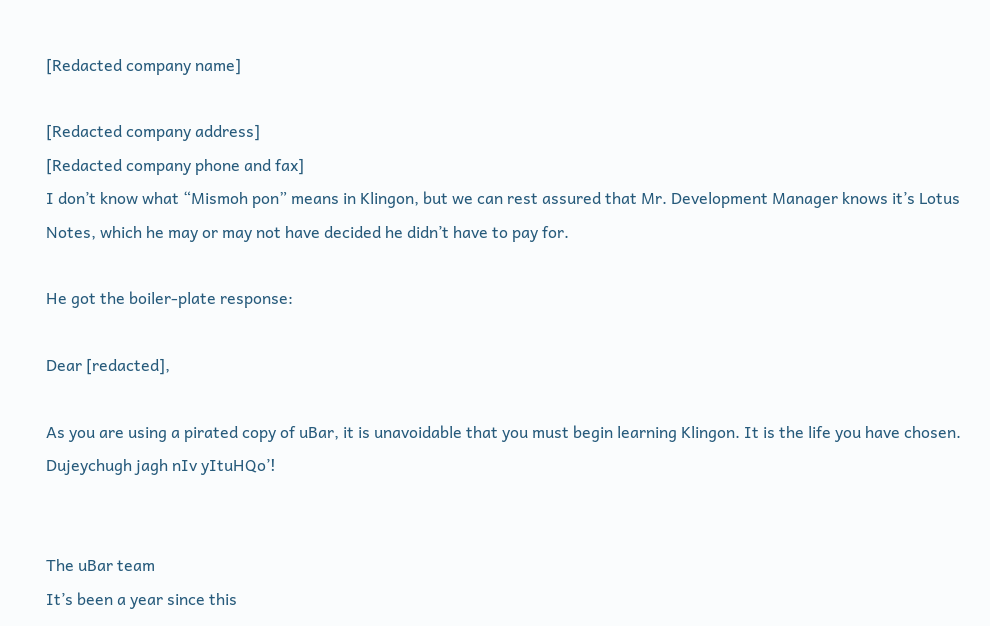[Redacted company name]

[Redacted company address]
[Redacted company phone and fax]
I don’t know what “Mismoh pon” means in Klingon, but we can rest assured that Mr. Development Manager knows it’s Lotus Notes, which he may or may not have decided he didn’t have to pay for.

He got the boiler-plate response:

Dear [redacted],

As you are using a pirated copy of uBar, it is unavoidable that you must begin learning Klingon. It is the life you have chosen. Dujeychugh jagh nIv yItuHQo’!


The uBar team
It’s been a year since this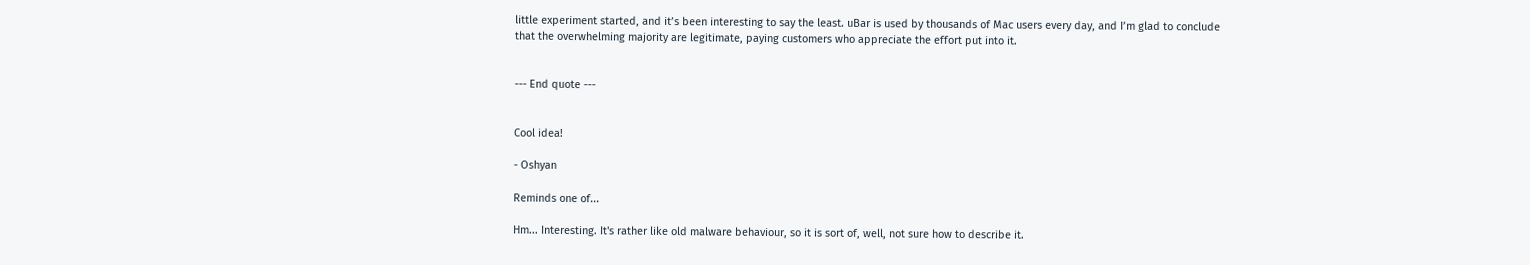little experiment started, and it’s been interesting to say the least. uBar is used by thousands of Mac users every day, and I’m glad to conclude that the overwhelming majority are legitimate, paying customers who appreciate the effort put into it.


--- End quote ---


Cool idea!

- Oshyan

Reminds one of...

Hm... Interesting. It's rather like old malware behaviour, so it is sort of, well, not sure how to describe it.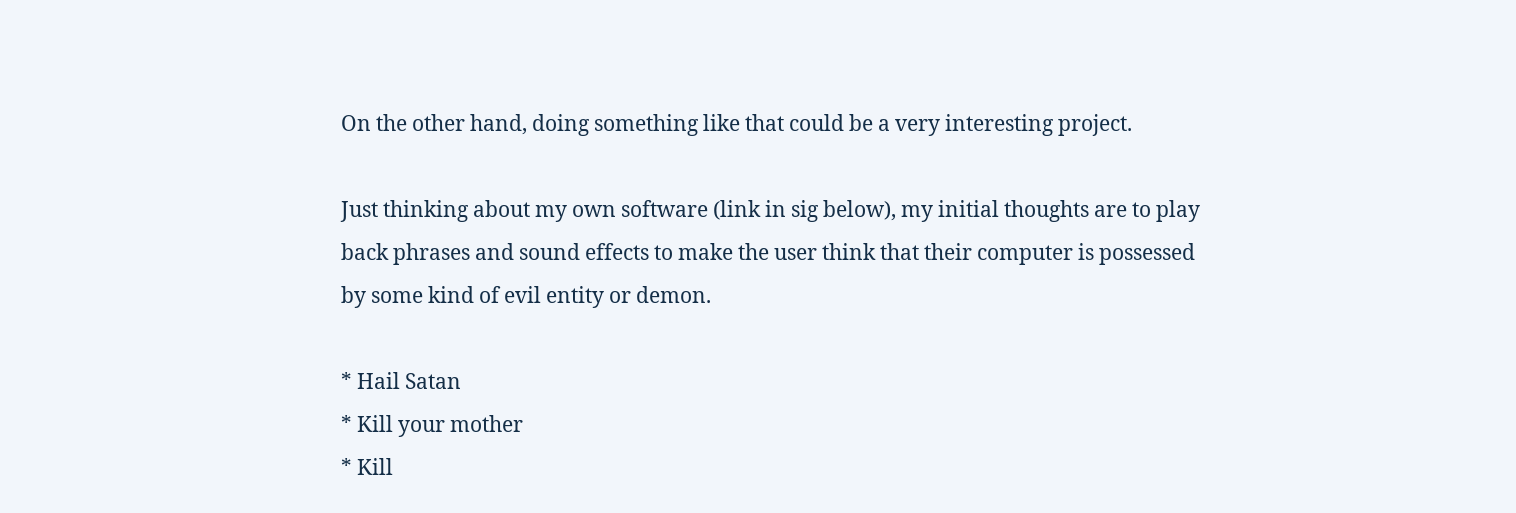On the other hand, doing something like that could be a very interesting project.

Just thinking about my own software (link in sig below), my initial thoughts are to play back phrases and sound effects to make the user think that their computer is possessed by some kind of evil entity or demon.

* Hail Satan
* Kill your mother
* Kill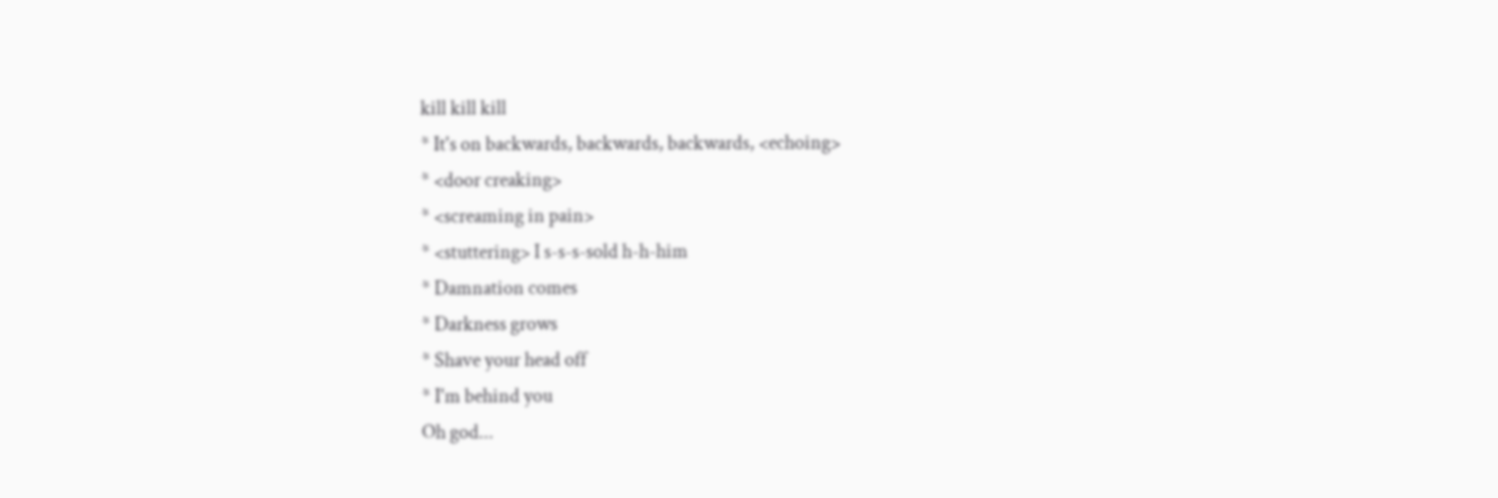kill kill kill
* It's on backwards, backwards, backwards, <echoing>
* <door creaking>
* <screaming in pain>
* <stuttering> I s-s-s-sold h-h-him
* Damnation comes
* Darkness grows
* Shave your head off
* I'm behind you
Oh god...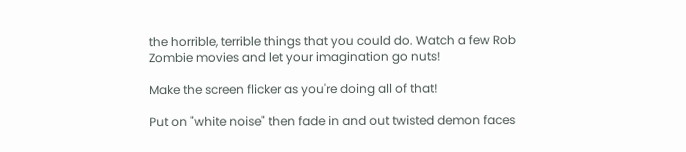the horrible, terrible things that you could do. Watch a few Rob Zombie movies and let your imagination go nuts!

Make the screen flicker as you're doing all of that!

Put on "white noise" then fade in and out twisted demon faces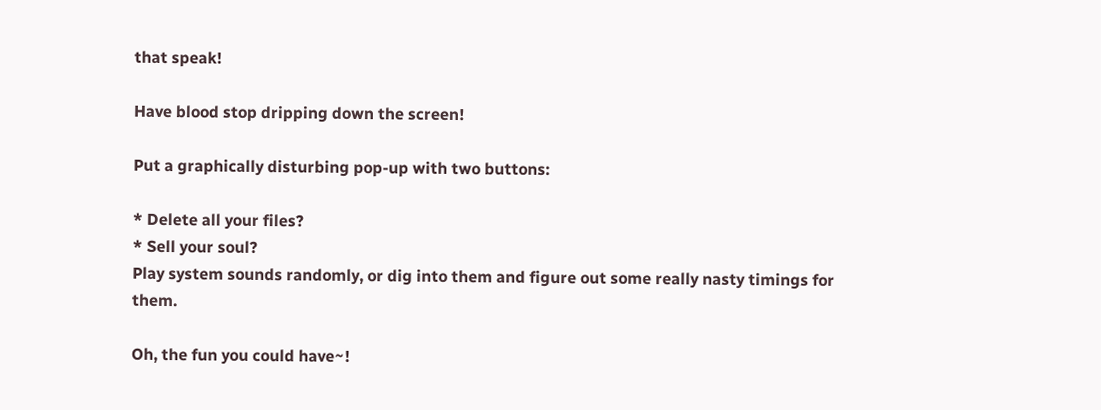that speak!

Have blood stop dripping down the screen!

Put a graphically disturbing pop-up with two buttons:

* Delete all your files?
* Sell your soul?
Play system sounds randomly, or dig into them and figure out some really nasty timings for them.

Oh, the fun you could have~!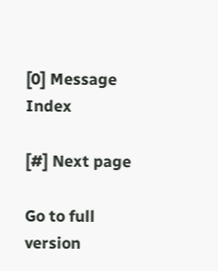[0] Message Index

[#] Next page

Go to full version